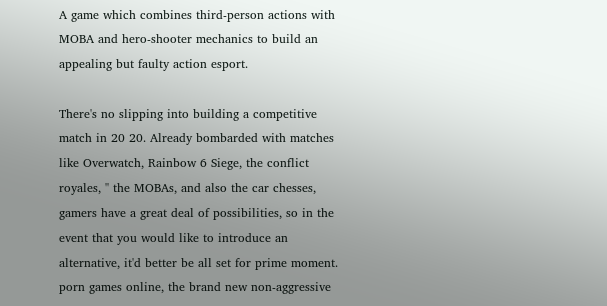A game which combines third-person actions with MOBA and hero-shooter mechanics to build an appealing but faulty action esport.

There's no slipping into building a competitive match in 20 20. Already bombarded with matches like Overwatch, Rainbow 6 Siege, the conflict royales, '' the MOBAs, and also the car chesses, gamers have a great deal of possibilities, so in the event that you would like to introduce an alternative, it'd better be all set for prime moment. porn games online, the brand new non-aggressive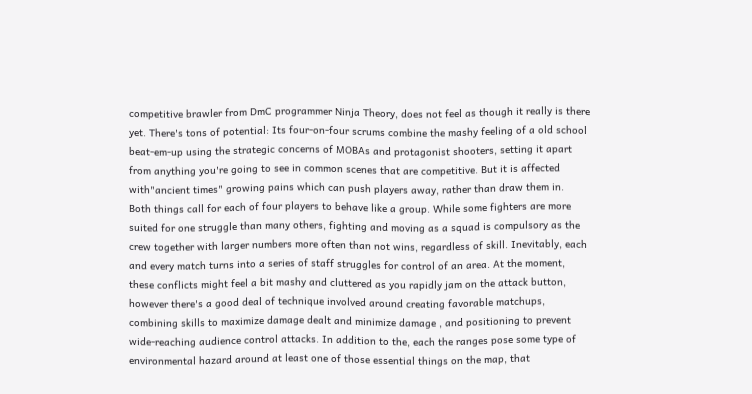competitive brawler from DmC programmer Ninja Theory, does not feel as though it really is there yet. There's tons of potential: Its four-on-four scrums combine the mashy feeling of a old school beat-em-up using the strategic concerns of MOBAs and protagonist shooters, setting it apart from anything you're going to see in common scenes that are competitive. But it is affected with"ancient times" growing pains which can push players away, rather than draw them in.
Both things call for each of four players to behave like a group. While some fighters are more suited for one struggle than many others, fighting and moving as a squad is compulsory as the crew together with larger numbers more often than not wins, regardless of skill. Inevitably, each and every match turns into a series of staff struggles for control of an area. At the moment, these conflicts might feel a bit mashy and cluttered as you rapidly jam on the attack button, however there's a good deal of technique involved around creating favorable matchups, combining skills to maximize damage dealt and minimize damage , and positioning to prevent wide-reaching audience control attacks. In addition to the, each the ranges pose some type of environmental hazard around at least one of those essential things on the map, that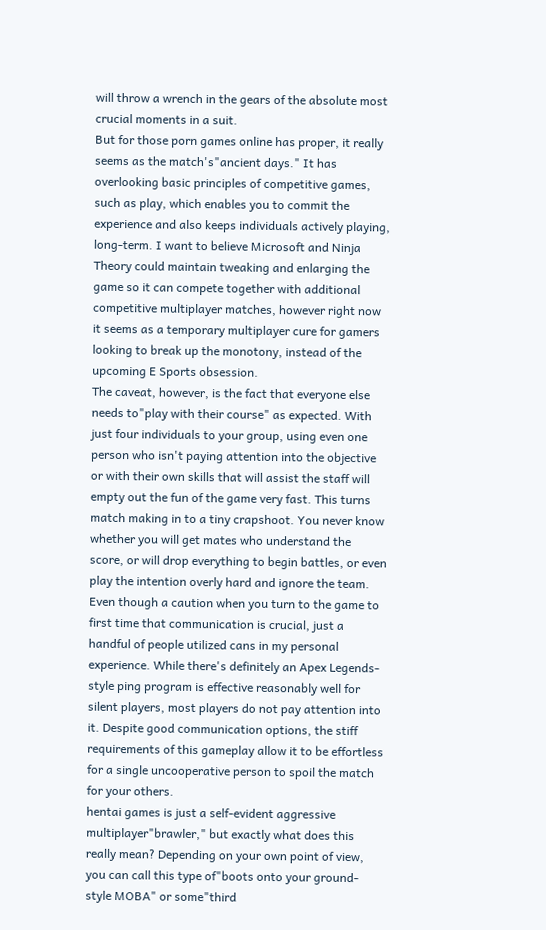will throw a wrench in the gears of the absolute most crucial moments in a suit.
But for those porn games online has proper, it really seems as the match's"ancient days." It has overlooking basic principles of competitive games, such as play, which enables you to commit the experience and also keeps individuals actively playing, long-term. I want to believe Microsoft and Ninja Theory could maintain tweaking and enlarging the game so it can compete together with additional competitive multiplayer matches, however right now it seems as a temporary multiplayer cure for gamers looking to break up the monotony, instead of the upcoming E Sports obsession.
The caveat, however, is the fact that everyone else needs to"play with their course" as expected. With just four individuals to your group, using even one person who isn't paying attention into the objective or with their own skills that will assist the staff will empty out the fun of the game very fast. This turns match making in to a tiny crapshoot. You never know whether you will get mates who understand the score, or will drop everything to begin battles, or even play the intention overly hard and ignore the team. Even though a caution when you turn to the game to first time that communication is crucial, just a handful of people utilized cans in my personal experience. While there's definitely an Apex Legends-style ping program is effective reasonably well for silent players, most players do not pay attention into it. Despite good communication options, the stiff requirements of this gameplay allow it to be effortless for a single uncooperative person to spoil the match for your others.
hentai games is just a self-evident aggressive multiplayer"brawler," but exactly what does this really mean? Depending on your own point of view, you can call this type of"boots onto your ground-style MOBA" or some"third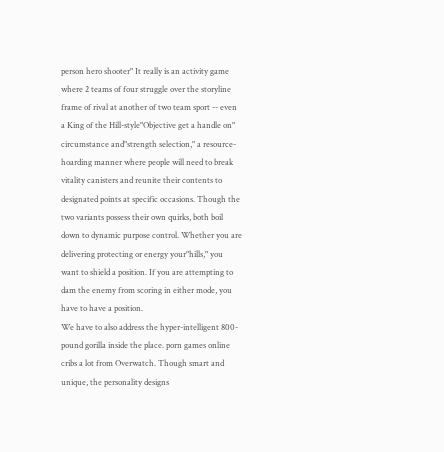person hero shooter" It really is an activity game where 2 teams of four struggle over the storyline frame of rival at another of two team sport -- even a King of the Hill-style"Objective get a handle on" circumstance and"strength selection," a resource-hoarding manner where people will need to break vitality canisters and reunite their contents to designated points at specific occasions. Though the two variants possess their own quirks, both boil down to dynamic purpose control. Whether you are delivering protecting or energy your"hills," you want to shield a position. If you are attempting to dam the enemy from scoring in either mode, you have to have a position.
We have to also address the hyper-intelligent 800-pound gorilla inside the place. porn games online cribs a lot from Overwatch. Though smart and unique, the personality designs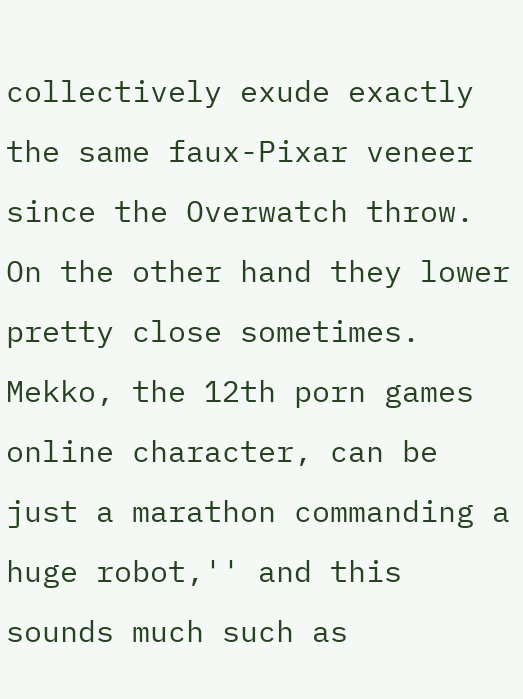collectively exude exactly the same faux-Pixar veneer since the Overwatch throw. On the other hand they lower pretty close sometimes. Mekko, the 12th porn games online character, can be just a marathon commanding a huge robot,'' and this sounds much such as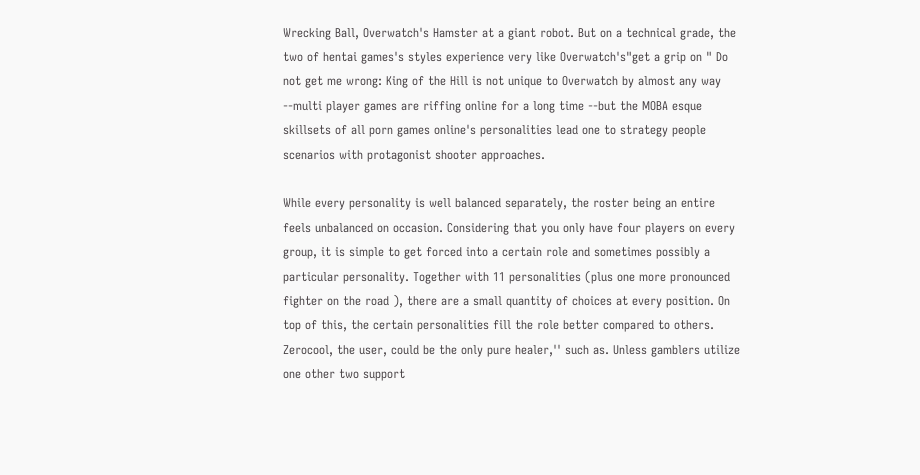Wrecking Ball, Overwatch's Hamster at a giant robot. But on a technical grade, the two of hentai games's styles experience very like Overwatch's"get a grip on " Do not get me wrong: King of the Hill is not unique to Overwatch by almost any way --multi player games are riffing online for a long time --but the MOBA esque skillsets of all porn games online's personalities lead one to strategy people scenarios with protagonist shooter approaches.

While every personality is well balanced separately, the roster being an entire feels unbalanced on occasion. Considering that you only have four players on every group, it is simple to get forced into a certain role and sometimes possibly a particular personality. Together with 11 personalities (plus one more pronounced fighter on the road ), there are a small quantity of choices at every position. On top of this, the certain personalities fill the role better compared to others. Zerocool, the user, could be the only pure healer,'' such as. Unless gamblers utilize one other two support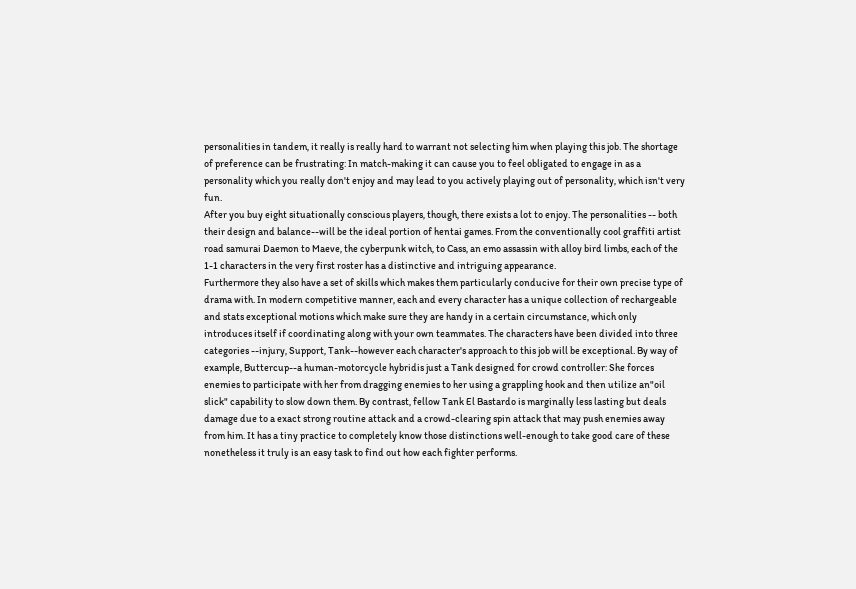personalities in tandem, it really is really hard to warrant not selecting him when playing this job. The shortage of preference can be frustrating: In match-making it can cause you to feel obligated to engage in as a personality which you really don't enjoy and may lead to you actively playing out of personality, which isn't very fun.
After you buy eight situationally conscious players, though, there exists a lot to enjoy. The personalities -- both their design and balance--will be the ideal portion of hentai games. From the conventionally cool graffiti artist road samurai Daemon to Maeve, the cyberpunk witch, to Cass, an emo assassin with alloy bird limbs, each of the 1-1 characters in the very first roster has a distinctive and intriguing appearance.
Furthermore they also have a set of skills which makes them particularly conducive for their own precise type of drama with. In modern competitive manner, each and every character has a unique collection of rechargeable and stats exceptional motions which make sure they are handy in a certain circumstance, which only introduces itself if coordinating along with your own teammates. The characters have been divided into three categories --injury, Support, Tank--however each character's approach to this job will be exceptional. By way of example, Buttercup--a human-motorcycle hybridis just a Tank designed for crowd controller: She forces enemies to participate with her from dragging enemies to her using a grappling hook and then utilize an"oil slick" capability to slow down them. By contrast, fellow Tank El Bastardo is marginally less lasting but deals damage due to a exact strong routine attack and a crowd-clearing spin attack that may push enemies away from him. It has a tiny practice to completely know those distinctions well-enough to take good care of these nonetheless it truly is an easy task to find out how each fighter performs.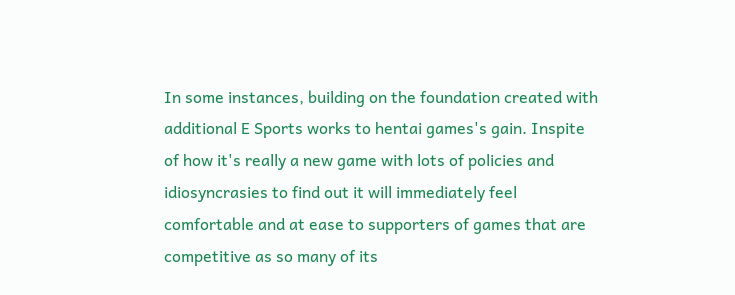In some instances, building on the foundation created with additional E Sports works to hentai games's gain. Inspite of how it's really a new game with lots of policies and idiosyncrasies to find out it will immediately feel comfortable and at ease to supporters of games that are competitive as so many of its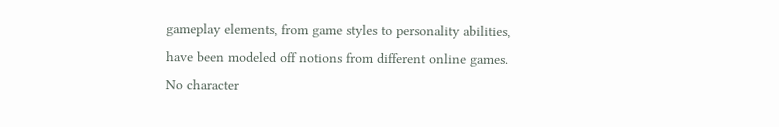gameplay elements, from game styles to personality abilities, have been modeled off notions from different online games. No character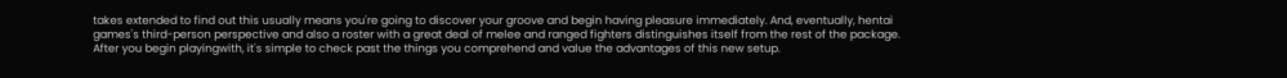takes extended to find out this usually means you're going to discover your groove and begin having pleasure immediately. And, eventually, hentai games's third-person perspective and also a roster with a great deal of melee and ranged fighters distinguishes itself from the rest of the package. After you begin playingwith, it's simple to check past the things you comprehend and value the advantages of this new setup.